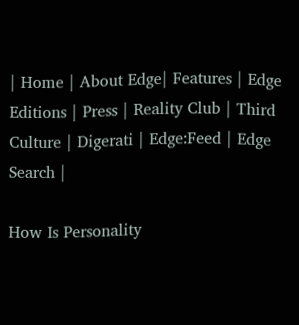| Home | About Edge| Features | Edge Editions | Press | Reality Club | Third Culture | Digerati | Edge:Feed | Edge Search |

How Is Personality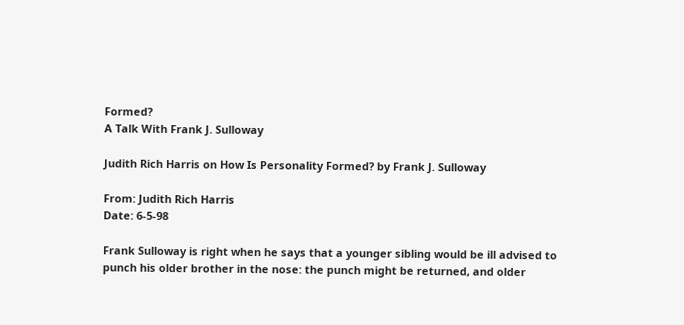Formed?
A Talk With Frank J. Sulloway

Judith Rich Harris on How Is Personality Formed? by Frank J. Sulloway

From: Judith Rich Harris
Date: 6-5-98

Frank Sulloway is right when he says that a younger sibling would be ill advised to punch his older brother in the nose: the punch might be returned, and older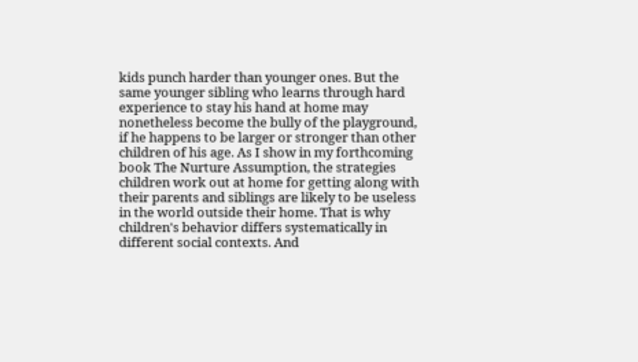kids punch harder than younger ones. But the same younger sibling who learns through hard experience to stay his hand at home may nonetheless become the bully of the playground, if he happens to be larger or stronger than other children of his age. As I show in my forthcoming book The Nurture Assumption, the strategies children work out at home for getting along with their parents and siblings are likely to be useless in the world outside their home. That is why children's behavior differs systematically in different social contexts. And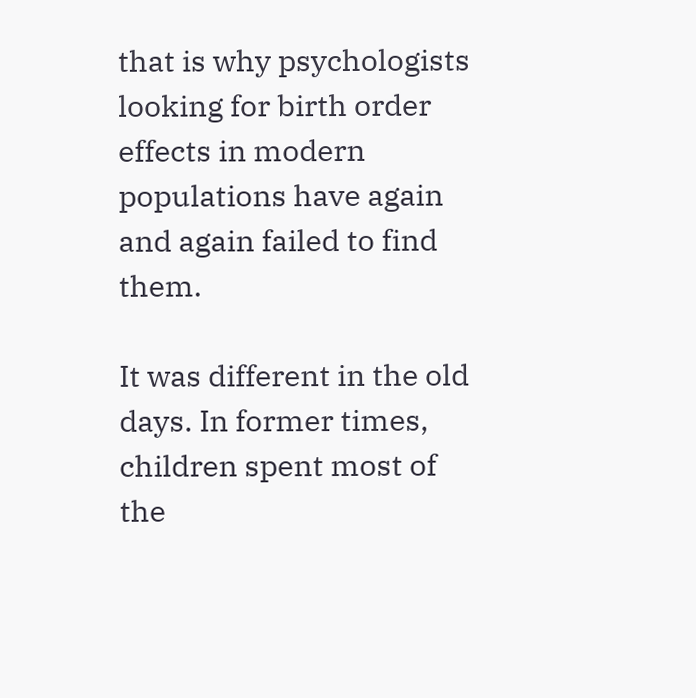that is why psychologists looking for birth order effects in modern populations have again and again failed to find them.

It was different in the old days. In former times, children spent most of the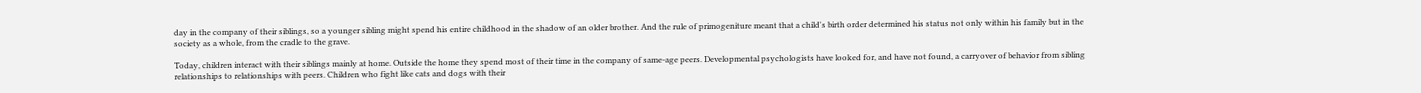day in the company of their siblings, so a younger sibling might spend his entire childhood in the shadow of an older brother. And the rule of primogeniture meant that a child's birth order determined his status not only within his family but in the society as a whole, from the cradle to the grave.

Today, children interact with their siblings mainly at home. Outside the home they spend most of their time in the company of same-age peers. Developmental psychologists have looked for, and have not found, a carryover of behavior from sibling relationships to relationships with peers. Children who fight like cats and dogs with their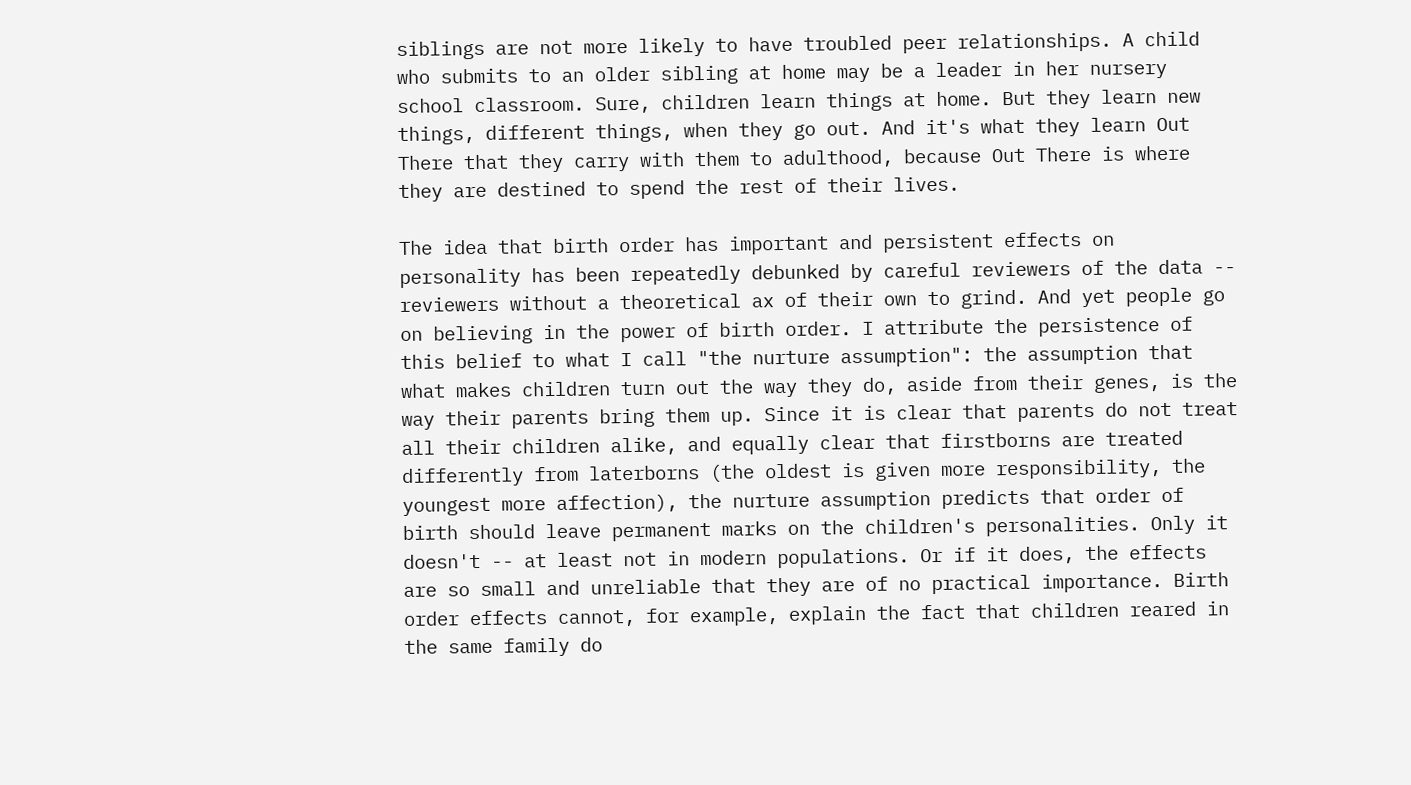siblings are not more likely to have troubled peer relationships. A child who submits to an older sibling at home may be a leader in her nursery school classroom. Sure, children learn things at home. But they learn new things, different things, when they go out. And it's what they learn Out There that they carry with them to adulthood, because Out There is where they are destined to spend the rest of their lives.

The idea that birth order has important and persistent effects on personality has been repeatedly debunked by careful reviewers of the data -- reviewers without a theoretical ax of their own to grind. And yet people go on believing in the power of birth order. I attribute the persistence of this belief to what I call "the nurture assumption": the assumption that what makes children turn out the way they do, aside from their genes, is the way their parents bring them up. Since it is clear that parents do not treat all their children alike, and equally clear that firstborns are treated differently from laterborns (the oldest is given more responsibility, the youngest more affection), the nurture assumption predicts that order of birth should leave permanent marks on the children's personalities. Only it doesn't -- at least not in modern populations. Or if it does, the effects are so small and unreliable that they are of no practical importance. Birth order effects cannot, for example, explain the fact that children reared in the same family do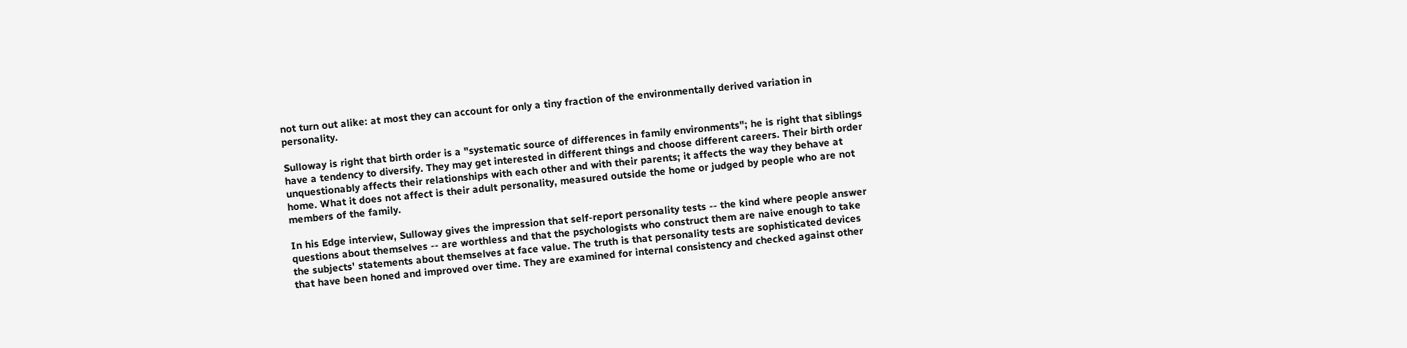not turn out alike: at most they can account for only a tiny fraction of the environmentally derived variation in personality.

Sulloway is right that birth order is a "systematic source of differences in family environments"; he is right that siblings have a tendency to diversify. They may get interested in different things and choose different careers. Their birth order unquestionably affects their relationships with each other and with their parents; it affects the way they behave at home. What it does not affect is their adult personality, measured outside the home or judged by people who are not members of the family.

In his Edge interview, Sulloway gives the impression that self-report personality tests -- the kind where people answer questions about themselves -- are worthless and that the psychologists who construct them are naive enough to take the subjects' statements about themselves at face value. The truth is that personality tests are sophisticated devices that have been honed and improved over time. They are examined for internal consistency and checked against other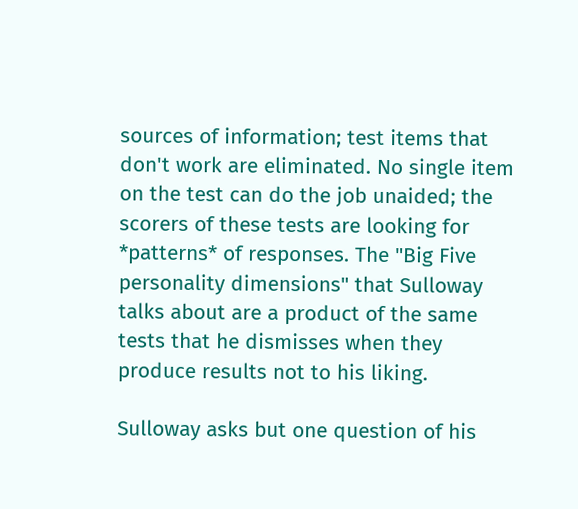sources of information; test items that don't work are eliminated. No single item on the test can do the job unaided; the scorers of these tests are looking for *patterns* of responses. The "Big Five personality dimensions" that Sulloway talks about are a product of the same tests that he dismisses when they produce results not to his liking.

Sulloway asks but one question of his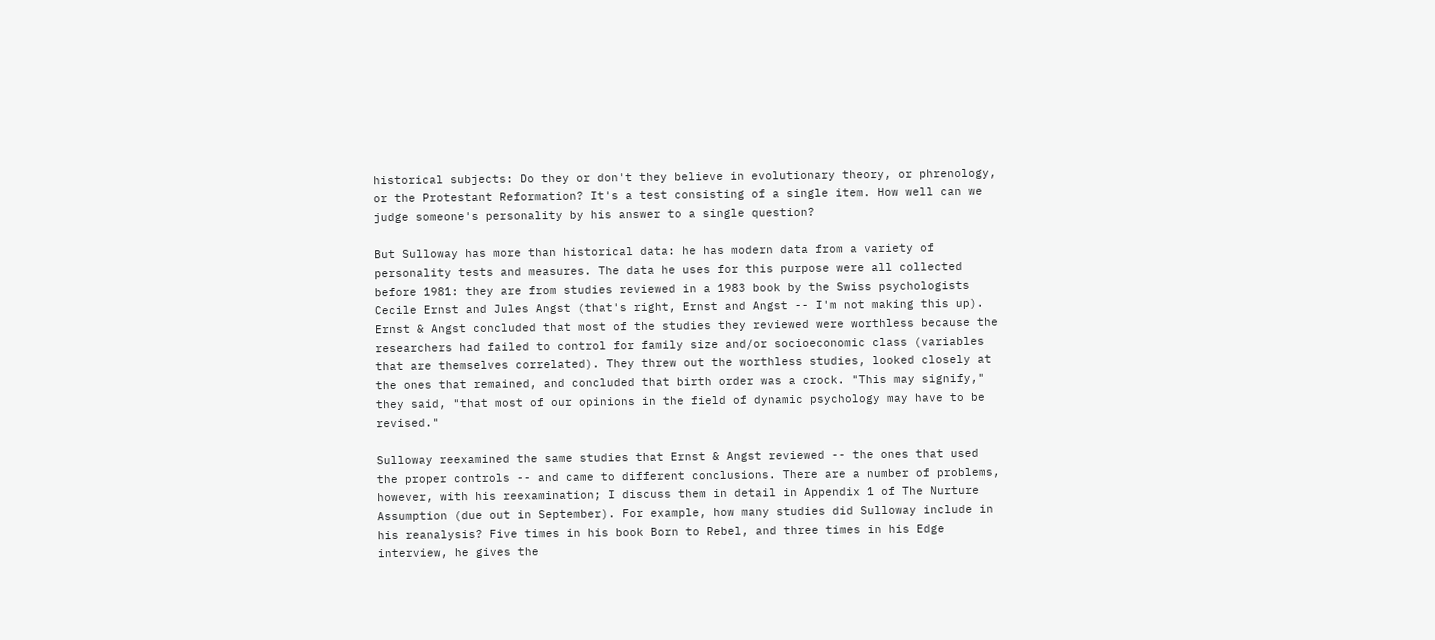historical subjects: Do they or don't they believe in evolutionary theory, or phrenology, or the Protestant Reformation? It's a test consisting of a single item. How well can we judge someone's personality by his answer to a single question?

But Sulloway has more than historical data: he has modern data from a variety of personality tests and measures. The data he uses for this purpose were all collected before 1981: they are from studies reviewed in a 1983 book by the Swiss psychologists Cecile Ernst and Jules Angst (that's right, Ernst and Angst -- I'm not making this up). Ernst & Angst concluded that most of the studies they reviewed were worthless because the researchers had failed to control for family size and/or socioeconomic class (variables that are themselves correlated). They threw out the worthless studies, looked closely at the ones that remained, and concluded that birth order was a crock. "This may signify," they said, "that most of our opinions in the field of dynamic psychology may have to be revised."

Sulloway reexamined the same studies that Ernst & Angst reviewed -- the ones that used the proper controls -- and came to different conclusions. There are a number of problems, however, with his reexamination; I discuss them in detail in Appendix 1 of The Nurture Assumption (due out in September). For example, how many studies did Sulloway include in his reanalysis? Five times in his book Born to Rebel, and three times in his Edge interview, he gives the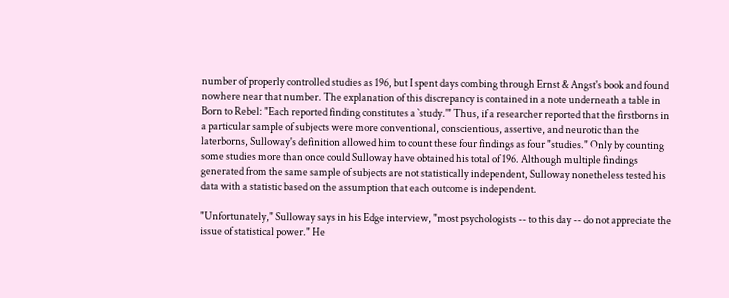number of properly controlled studies as 196, but I spent days combing through Ernst & Angst's book and found nowhere near that number. The explanation of this discrepancy is contained in a note underneath a table in Born to Rebel: "Each reported finding constitutes a `study.'" Thus, if a researcher reported that the firstborns in a particular sample of subjects were more conventional, conscientious, assertive, and neurotic than the laterborns, Sulloway's definition allowed him to count these four findings as four "studies." Only by counting some studies more than once could Sulloway have obtained his total of 196. Although multiple findings generated from the same sample of subjects are not statistically independent, Sulloway nonetheless tested his data with a statistic based on the assumption that each outcome is independent.

"Unfortunately," Sulloway says in his Edge interview, "most psychologists -- to this day -- do not appreciate the issue of statistical power." He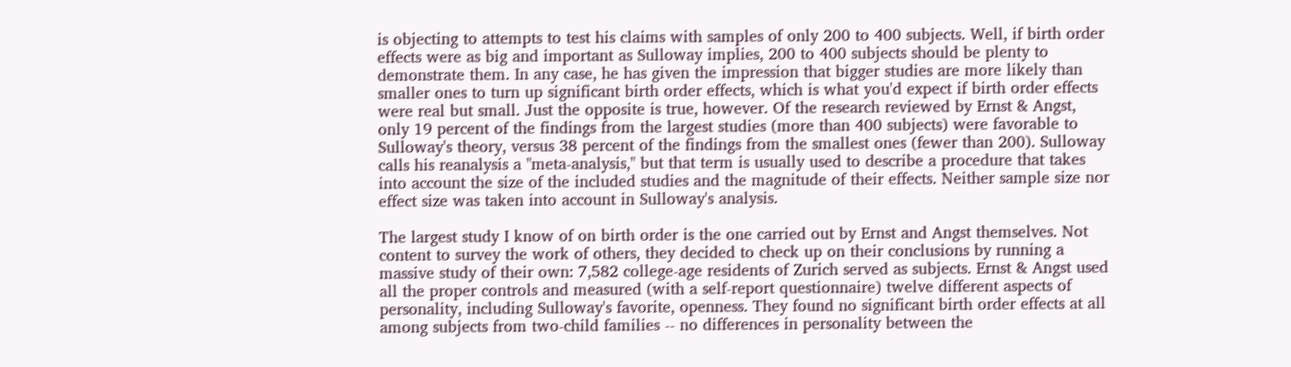is objecting to attempts to test his claims with samples of only 200 to 400 subjects. Well, if birth order effects were as big and important as Sulloway implies, 200 to 400 subjects should be plenty to demonstrate them. In any case, he has given the impression that bigger studies are more likely than smaller ones to turn up significant birth order effects, which is what you'd expect if birth order effects were real but small. Just the opposite is true, however. Of the research reviewed by Ernst & Angst, only 19 percent of the findings from the largest studies (more than 400 subjects) were favorable to Sulloway's theory, versus 38 percent of the findings from the smallest ones (fewer than 200). Sulloway calls his reanalysis a "meta-analysis," but that term is usually used to describe a procedure that takes into account the size of the included studies and the magnitude of their effects. Neither sample size nor effect size was taken into account in Sulloway's analysis.

The largest study I know of on birth order is the one carried out by Ernst and Angst themselves. Not content to survey the work of others, they decided to check up on their conclusions by running a massive study of their own: 7,582 college-age residents of Zurich served as subjects. Ernst & Angst used all the proper controls and measured (with a self-report questionnaire) twelve different aspects of personality, including Sulloway's favorite, openness. They found no significant birth order effects at all among subjects from two-child families -- no differences in personality between the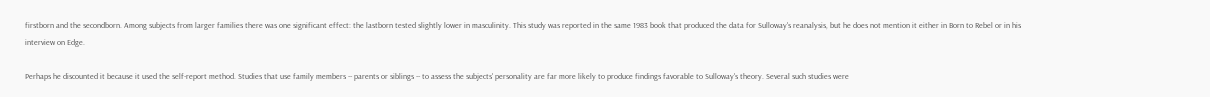firstborn and the secondborn. Among subjects from larger families there was one significant effect: the lastborn tested slightly lower in masculinity. This study was reported in the same 1983 book that produced the data for Sulloway's reanalysis, but he does not mention it either in Born to Rebel or in his interview on Edge.

Perhaps he discounted it because it used the self-report method. Studies that use family members -- parents or siblings -- to assess the subjects' personality are far more likely to produce findings favorable to Sulloway's theory. Several such studies were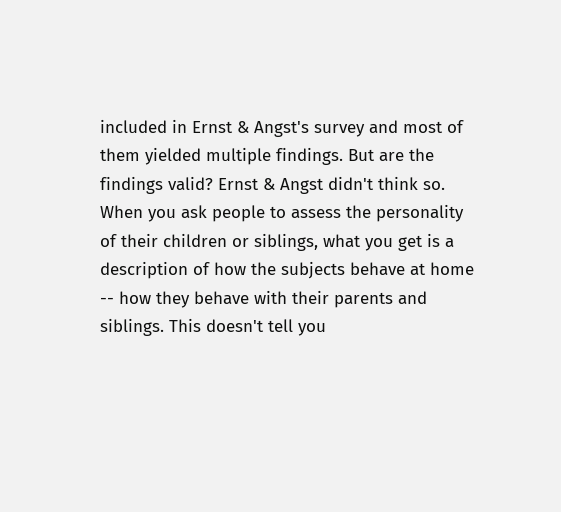included in Ernst & Angst's survey and most of them yielded multiple findings. But are the findings valid? Ernst & Angst didn't think so. When you ask people to assess the personality of their children or siblings, what you get is a description of how the subjects behave at home -- how they behave with their parents and siblings. This doesn't tell you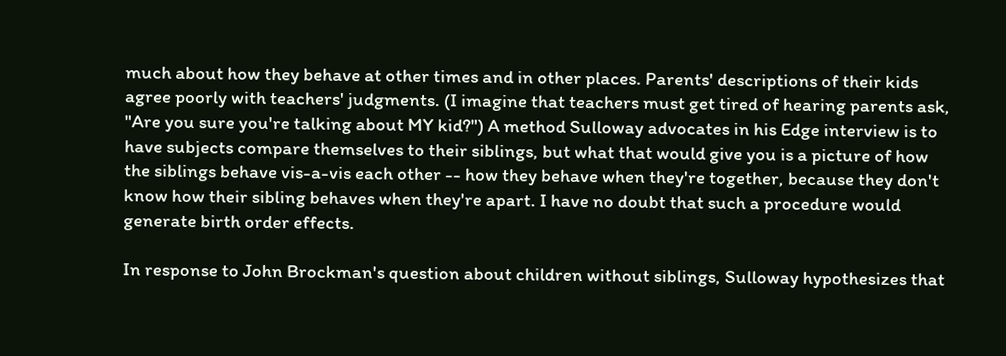much about how they behave at other times and in other places. Parents' descriptions of their kids agree poorly with teachers' judgments. (I imagine that teachers must get tired of hearing parents ask, "Are you sure you're talking about MY kid?") A method Sulloway advocates in his Edge interview is to have subjects compare themselves to their siblings, but what that would give you is a picture of how the siblings behave vis-a-vis each other -- how they behave when they're together, because they don't know how their sibling behaves when they're apart. I have no doubt that such a procedure would generate birth order effects.

In response to John Brockman's question about children without siblings, Sulloway hypothesizes that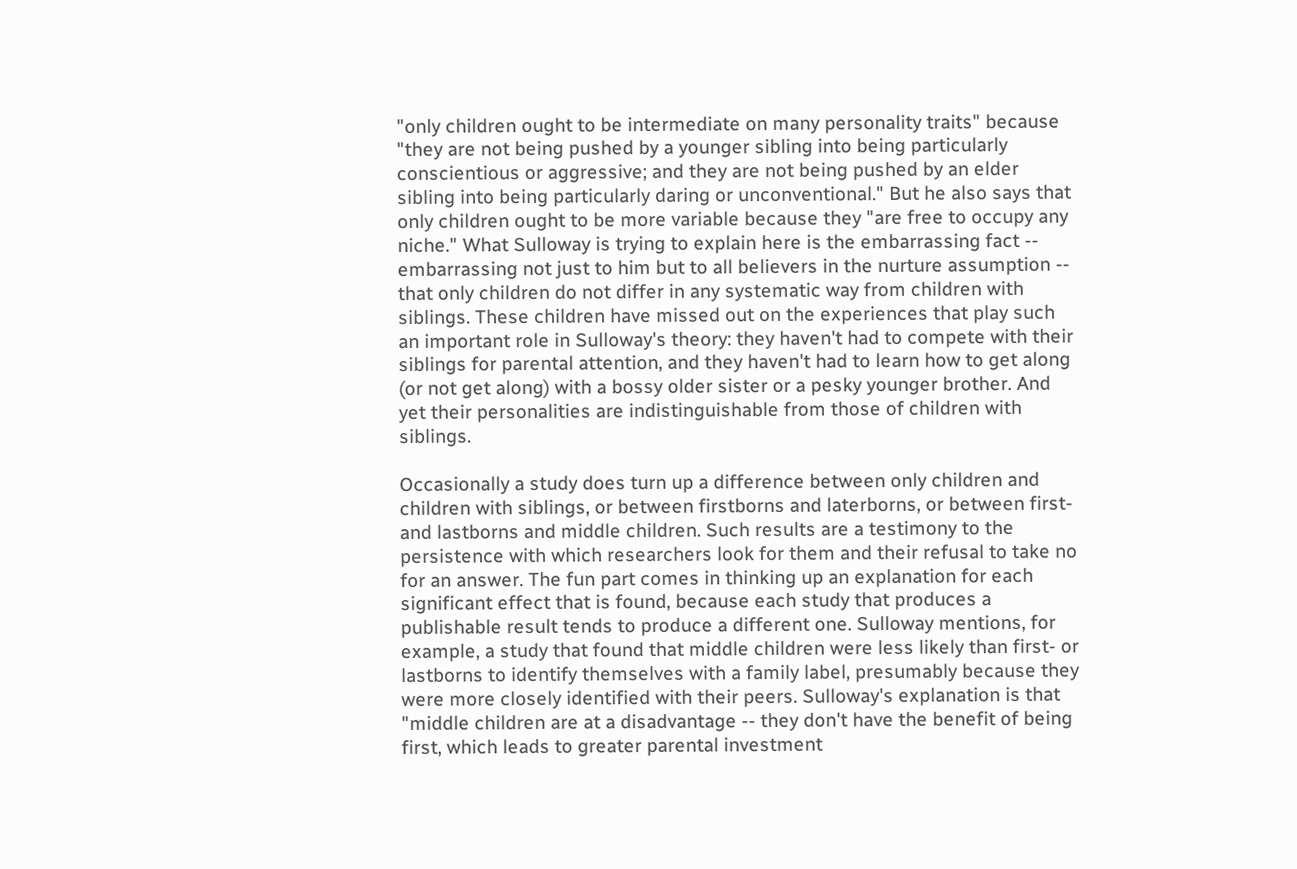"only children ought to be intermediate on many personality traits" because "they are not being pushed by a younger sibling into being particularly conscientious or aggressive; and they are not being pushed by an elder sibling into being particularly daring or unconventional." But he also says that only children ought to be more variable because they "are free to occupy any niche." What Sulloway is trying to explain here is the embarrassing fact -- embarrassing not just to him but to all believers in the nurture assumption -- that only children do not differ in any systematic way from children with siblings. These children have missed out on the experiences that play such an important role in Sulloway's theory: they haven't had to compete with their siblings for parental attention, and they haven't had to learn how to get along (or not get along) with a bossy older sister or a pesky younger brother. And yet their personalities are indistinguishable from those of children with siblings.

Occasionally a study does turn up a difference between only children and children with siblings, or between firstborns and laterborns, or between first- and lastborns and middle children. Such results are a testimony to the persistence with which researchers look for them and their refusal to take no for an answer. The fun part comes in thinking up an explanation for each significant effect that is found, because each study that produces a publishable result tends to produce a different one. Sulloway mentions, for example, a study that found that middle children were less likely than first- or lastborns to identify themselves with a family label, presumably because they were more closely identified with their peers. Sulloway's explanation is that "middle children are at a disadvantage -- they don't have the benefit of being first, which leads to greater parental investment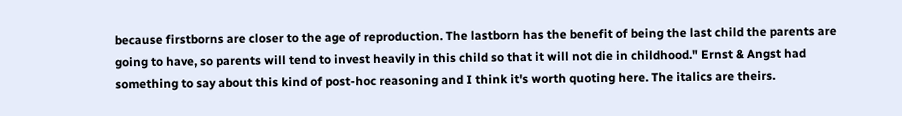because firstborns are closer to the age of reproduction. The lastborn has the benefit of being the last child the parents are going to have, so parents will tend to invest heavily in this child so that it will not die in childhood." Ernst & Angst had something to say about this kind of post-hoc reasoning and I think it's worth quoting here. The italics are theirs.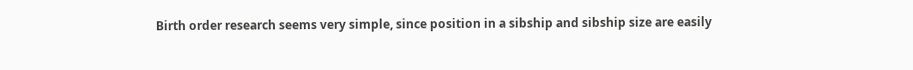Birth order research seems very simple, since position in a sibship and sibship size are easily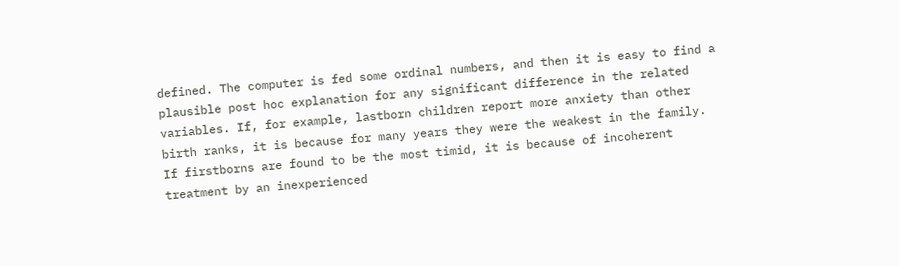defined. The computer is fed some ordinal numbers, and then it is easy to find a plausible post hoc explanation for any significant difference in the related variables. If, for example, lastborn children report more anxiety than other birth ranks, it is because for many years they were the weakest in the family. If firstborns are found to be the most timid, it is because of incoherent treatment by an inexperienced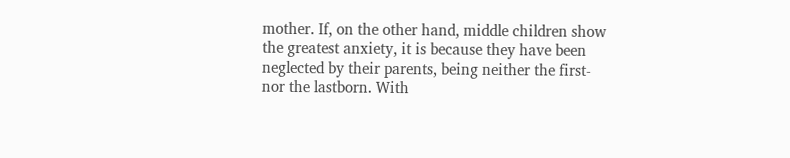mother. If, on the other hand, middle children show the greatest anxiety, it is because they have been neglected by their parents, being neither the first- nor the lastborn. With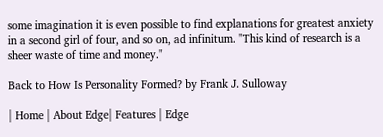some imagination it is even possible to find explanations for greatest anxiety in a second girl of four, and so on, ad infinitum. "This kind of research is a sheer waste of time and money."

Back to How Is Personality Formed? by Frank J. Sulloway

| Home | About Edge| Features | Edge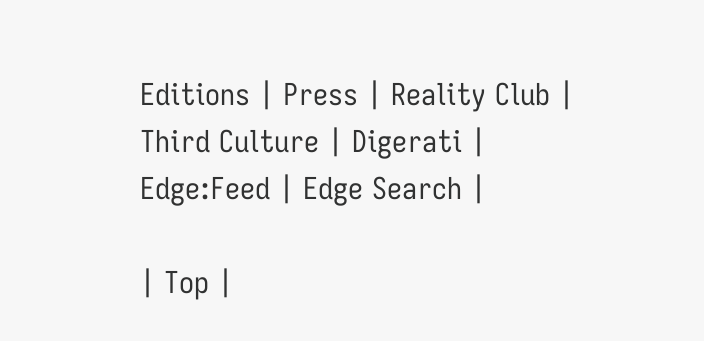Editions | Press | Reality Club | Third Culture | Digerati | Edge:Feed | Edge Search |

| Top |